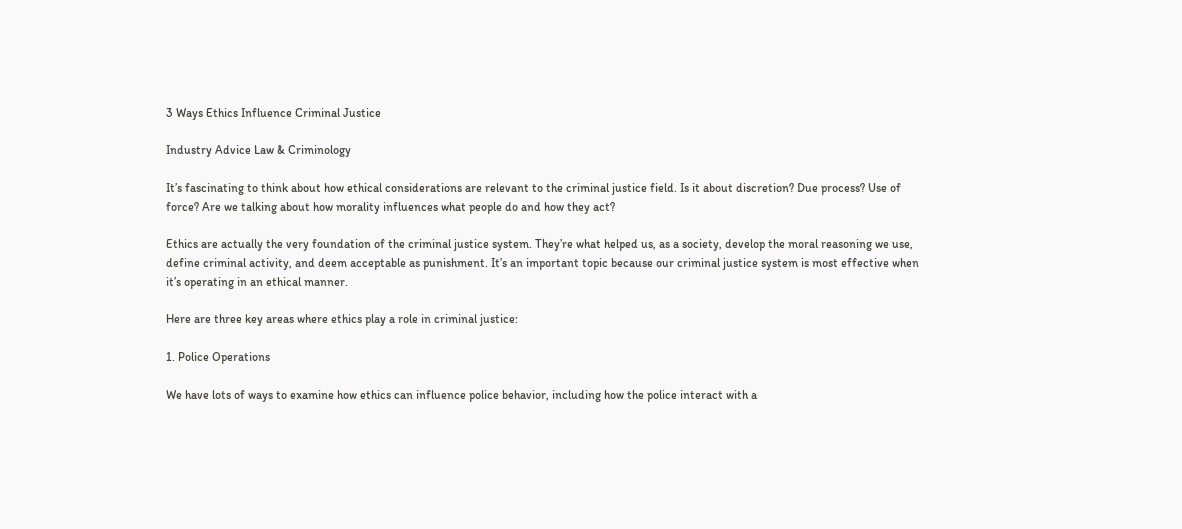3 Ways Ethics Influence Criminal Justice

Industry Advice Law & Criminology

It’s fascinating to think about how ethical considerations are relevant to the criminal justice field. Is it about discretion? Due process? Use of force? Are we talking about how morality influences what people do and how they act?

Ethics are actually the very foundation of the criminal justice system. They’re what helped us, as a society, develop the moral reasoning we use, define criminal activity, and deem acceptable as punishment. It’s an important topic because our criminal justice system is most effective when it’s operating in an ethical manner.

Here are three key areas where ethics play a role in criminal justice:

1. Police Operations

We have lots of ways to examine how ethics can influence police behavior, including how the police interact with a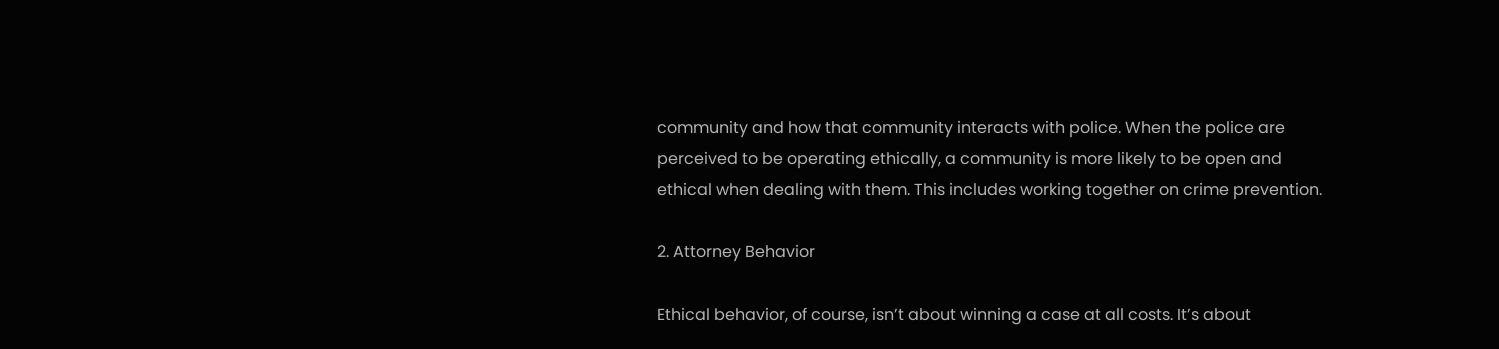community and how that community interacts with police. When the police are perceived to be operating ethically, a community is more likely to be open and ethical when dealing with them. This includes working together on crime prevention.

2. Attorney Behavior

Ethical behavior, of course, isn’t about winning a case at all costs. It’s about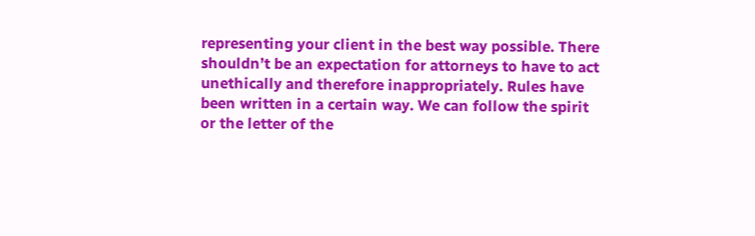representing your client in the best way possible. There shouldn’t be an expectation for attorneys to have to act unethically and therefore inappropriately. Rules have been written in a certain way. We can follow the spirit or the letter of the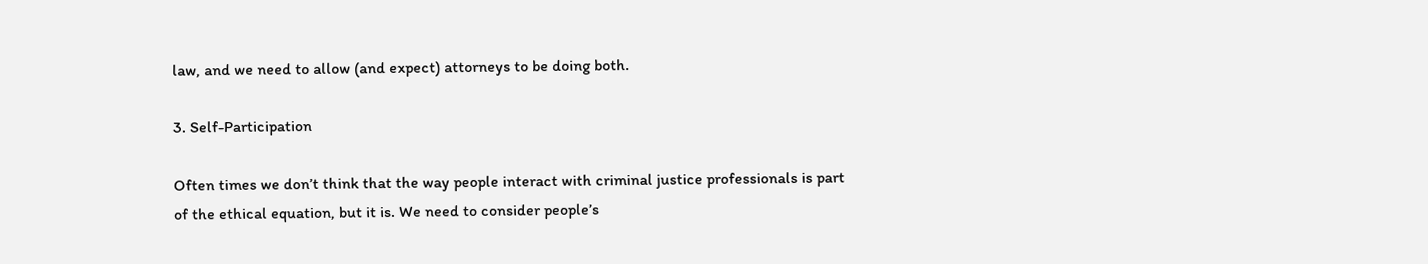law, and we need to allow (and expect) attorneys to be doing both.

3. Self-Participation

Often times we don’t think that the way people interact with criminal justice professionals is part of the ethical equation, but it is. We need to consider people’s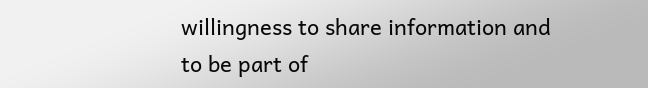willingness to share information and to be part of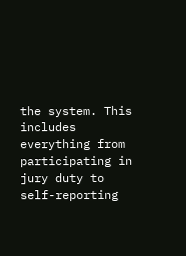the system. This includes everything from participating in jury duty to self-reporting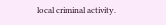local criminal activity.